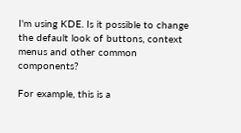I'm using KDE. Is it possible to change the default look of buttons, context menus and other common components?

For example, this is a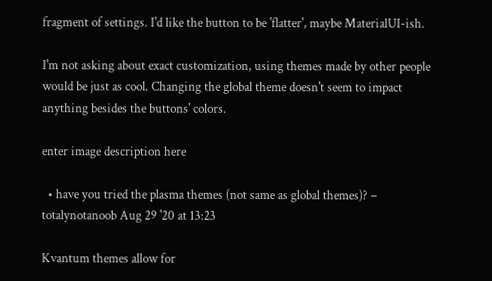fragment of settings. I'd like the button to be 'flatter', maybe MaterialUI-ish.

I'm not asking about exact customization, using themes made by other people would be just as cool. Changing the global theme doesn't seem to impact anything besides the buttons' colors.

enter image description here

  • have you tried the plasma themes (not same as global themes)? – totalynotanoob Aug 29 '20 at 13:23

Kvantum themes allow for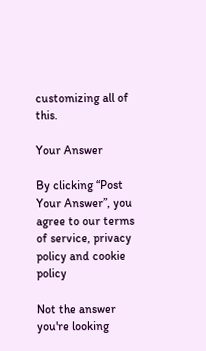customizing all of this.

Your Answer

By clicking “Post Your Answer”, you agree to our terms of service, privacy policy and cookie policy

Not the answer you're looking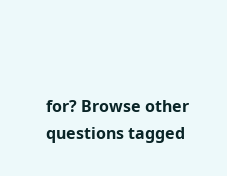for? Browse other questions tagged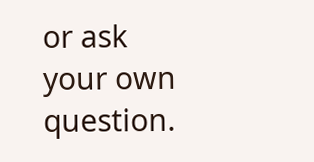or ask your own question.